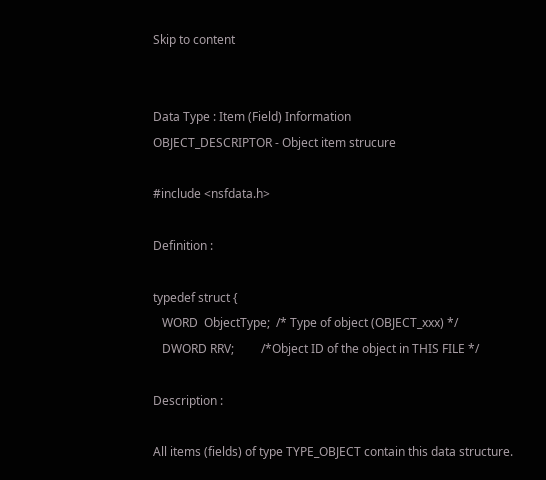Skip to content


Data Type : Item (Field) Information
OBJECT_DESCRIPTOR - Object item strucure

#include <nsfdata.h>

Definition :

typedef struct {
   WORD  ObjectType;  /* Type of object (OBJECT_xxx) */
   DWORD RRV;         /*Object ID of the object in THIS FILE */

Description :

All items (fields) of type TYPE_OBJECT contain this data structure.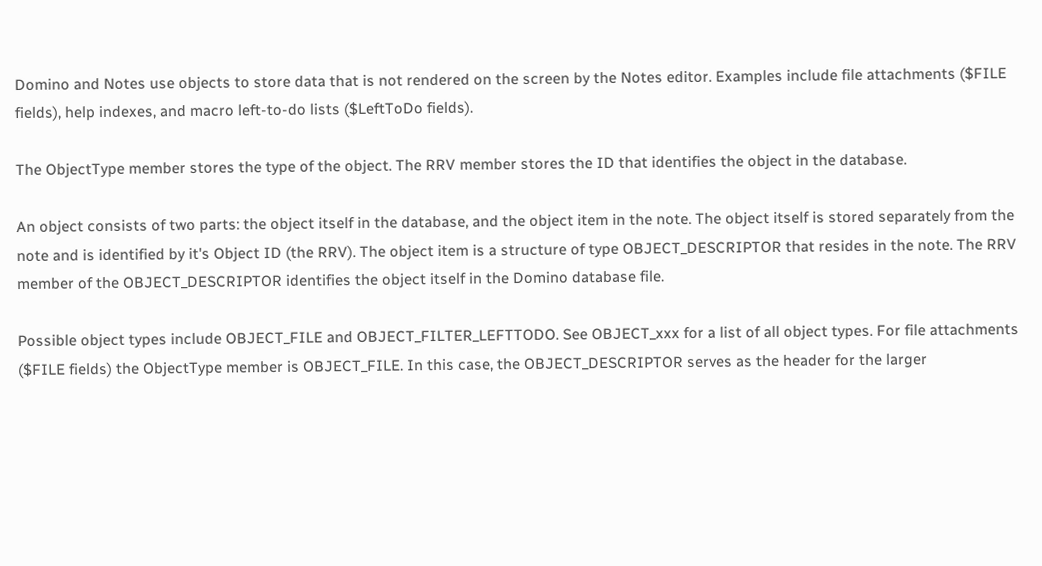Domino and Notes use objects to store data that is not rendered on the screen by the Notes editor. Examples include file attachments ($FILE fields), help indexes, and macro left-to-do lists ($LeftToDo fields).

The ObjectType member stores the type of the object. The RRV member stores the ID that identifies the object in the database.

An object consists of two parts: the object itself in the database, and the object item in the note. The object itself is stored separately from the note and is identified by it's Object ID (the RRV). The object item is a structure of type OBJECT_DESCRIPTOR that resides in the note. The RRV member of the OBJECT_DESCRIPTOR identifies the object itself in the Domino database file.

Possible object types include OBJECT_FILE and OBJECT_FILTER_LEFTTODO. See OBJECT_xxx for a list of all object types. For file attachments ($FILE fields) the ObjectType member is OBJECT_FILE. In this case, the OBJECT_DESCRIPTOR serves as the header for the larger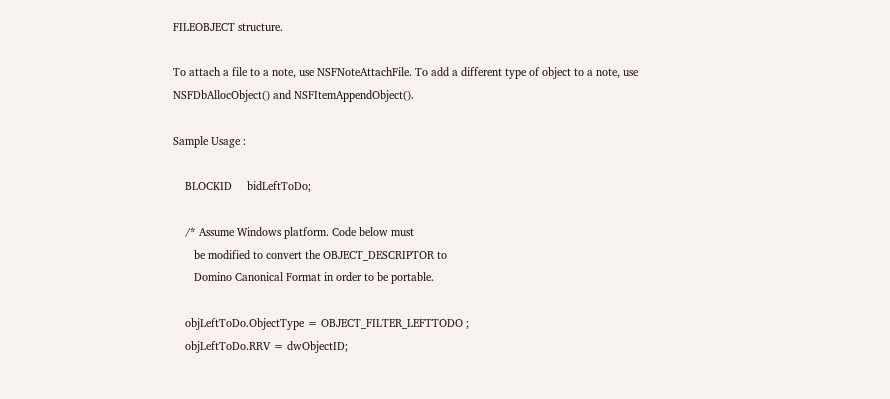FILEOBJECT structure.

To attach a file to a note, use NSFNoteAttachFile. To add a different type of object to a note, use NSFDbAllocObject() and NSFItemAppendObject().

Sample Usage :

    BLOCKID     bidLeftToDo;

    /* Assume Windows platform. Code below must
       be modified to convert the OBJECT_DESCRIPTOR to
       Domino Canonical Format in order to be portable.

    objLeftToDo.ObjectType = OBJECT_FILTER_LEFTTODO ;
    objLeftToDo.RRV = dwObjectID;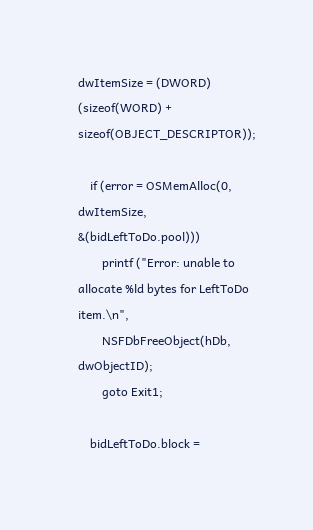dwItemSize = (DWORD) (sizeof(WORD) + sizeof(OBJECT_DESCRIPTOR));

    if (error = OSMemAlloc(0, dwItemSize, &(bidLeftToDo.pool)))
        printf ("Error: unable to allocate %ld bytes for LeftToDo item.\n",
        NSFDbFreeObject(hDb, dwObjectID);
        goto Exit1;

    bidLeftToDo.block =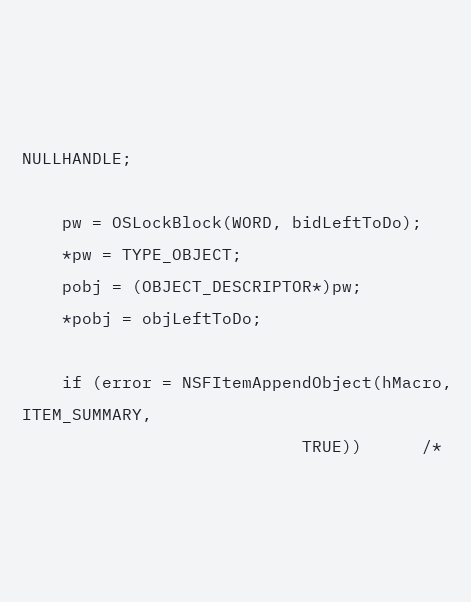NULLHANDLE;

    pw = OSLockBlock(WORD, bidLeftToDo);
    *pw = TYPE_OBJECT;
    pobj = (OBJECT_DESCRIPTOR*)pw;
    *pobj = objLeftToDo;

    if (error = NSFItemAppendObject(hMacro, ITEM_SUMMARY,
                            TRUE))      /*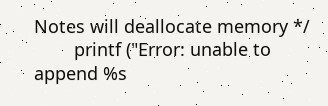Notes will deallocate memory */
        printf ("Error: unable to append %s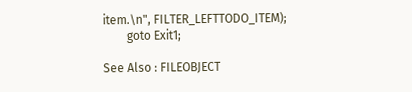item.\n", FILTER_LEFTTODO_ITEM);
        goto Exit1;

See Also : FILEOBJECT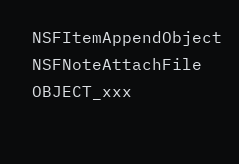NSFItemAppendObject NSFNoteAttachFile OBJECT_xxx